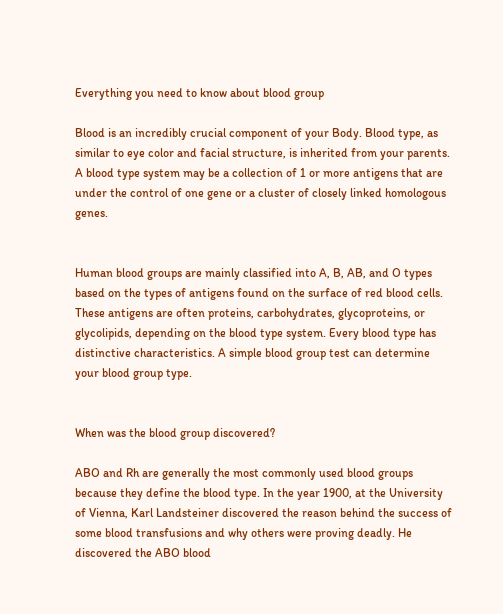Everything you need to know about blood group

Blood is an incredibly crucial component of your Body. Blood type, as similar to eye color and facial structure, is inherited from your parents. A blood type system may be a collection of 1 or more antigens that are under the control of one gene or a cluster of closely linked homologous genes.


Human blood groups are mainly classified into A, B, AB, and O types based on the types of antigens found on the surface of red blood cells. These antigens are often proteins, carbohydrates, glycoproteins, or glycolipids, depending on the blood type system. Every blood type has distinctive characteristics. A simple blood group test can determine your blood group type.


When was the blood group discovered?

ABO and Rh are generally the most commonly used blood groups because they define the blood type. In the year 1900, at the University of Vienna, Karl Landsteiner discovered the reason behind the success of some blood transfusions and why others were proving deadly. He discovered the ABO blood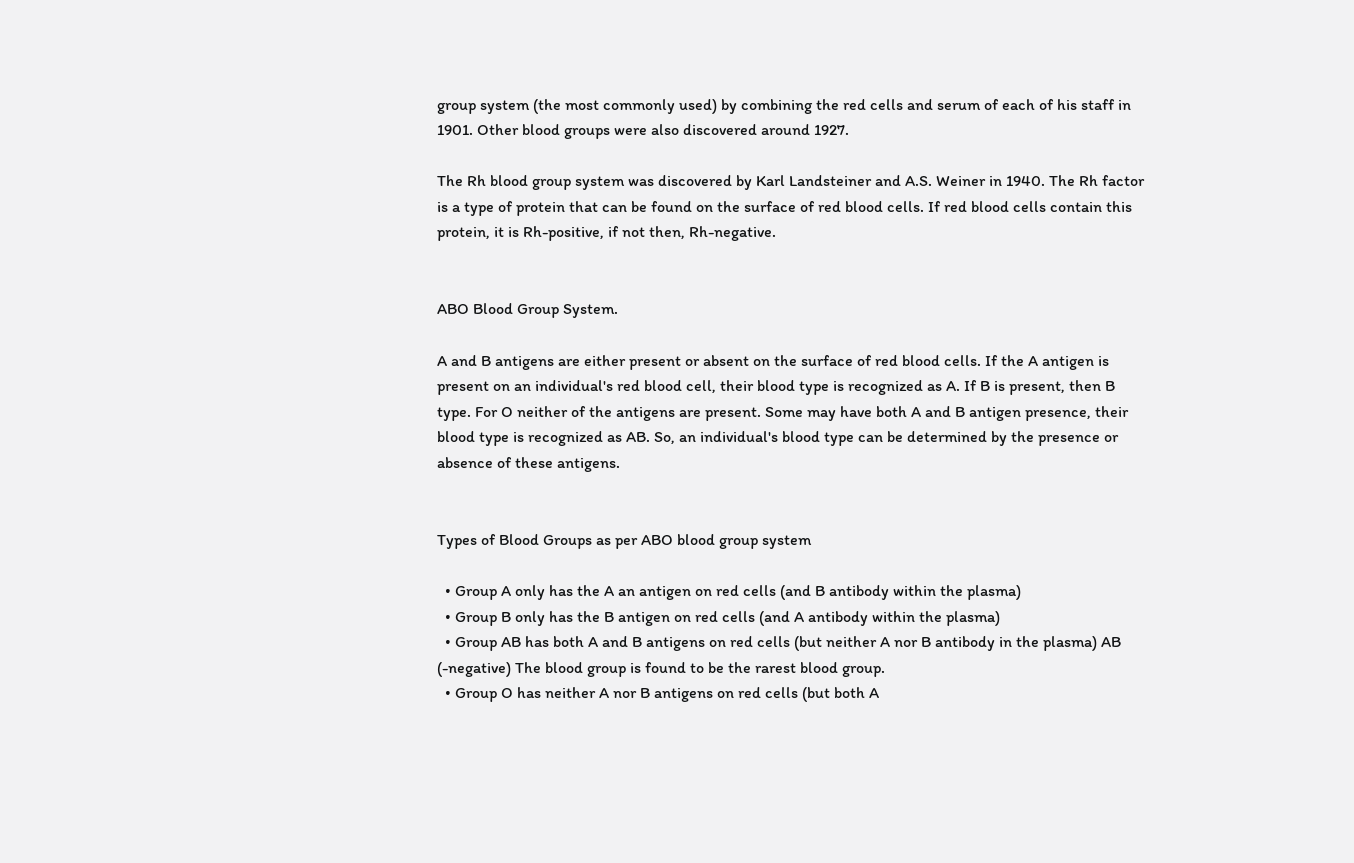group system (the most commonly used) by combining the red cells and serum of each of his staff in 1901. Other blood groups were also discovered around 1927.

The Rh blood group system was discovered by Karl Landsteiner and A.S. Weiner in 1940. The Rh factor is a type of protein that can be found on the surface of red blood cells. If red blood cells contain this protein, it is Rh-positive, if not then, Rh-negative.


ABO Blood Group System.

A and B antigens are either present or absent on the surface of red blood cells. If the A antigen is present on an individual's red blood cell, their blood type is recognized as A. If B is present, then B type. For O neither of the antigens are present. Some may have both A and B antigen presence, their blood type is recognized as AB. So, an individual's blood type can be determined by the presence or absence of these antigens.


Types of Blood Groups as per ABO blood group system

  • Group A only has the A an antigen on red cells (and B antibody within the plasma)
  • Group B only has the B antigen on red cells (and A antibody within the plasma)
  • Group AB has both A and B antigens on red cells (but neither A nor B antibody in the plasma) AB (-negative) The blood group is found to be the rarest blood group.
  • Group O has neither A nor B antigens on red cells (but both A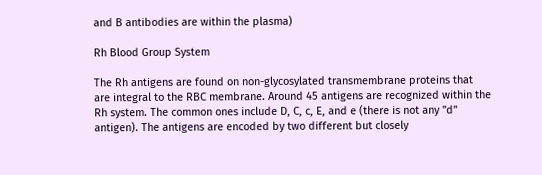and B antibodies are within the plasma)

Rh Blood Group System

The Rh antigens are found on non-glycosylated transmembrane proteins that are integral to the RBC membrane. Around 45 antigens are recognized within the Rh system. The common ones include D, C, c, E, and e (there is not any "d" antigen). The antigens are encoded by two different but closely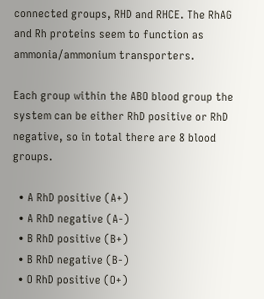connected groups, RHD and RHCE. The RhAG and Rh proteins seem to function as ammonia/ammonium transporters.

Each group within the ABO blood group the system can be either RhD positive or RhD negative, so in total there are 8 blood groups.

  • A RhD positive (A+)
  • A RhD negative (A-)
  • B RhD positive (B+)
  • B RhD negative (B-)
  • O RhD positive (O+)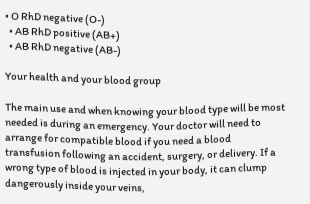• O RhD negative (O-)
  • AB RhD positive (AB+)
  • AB RhD negative (AB-)

Your health and your blood group

The main use and when knowing your blood type will be most needed is during an emergency. Your doctor will need to arrange for compatible blood if you need a blood transfusion following an accident, surgery, or delivery. If a wrong type of blood is injected in your body, it can clump dangerously inside your veins,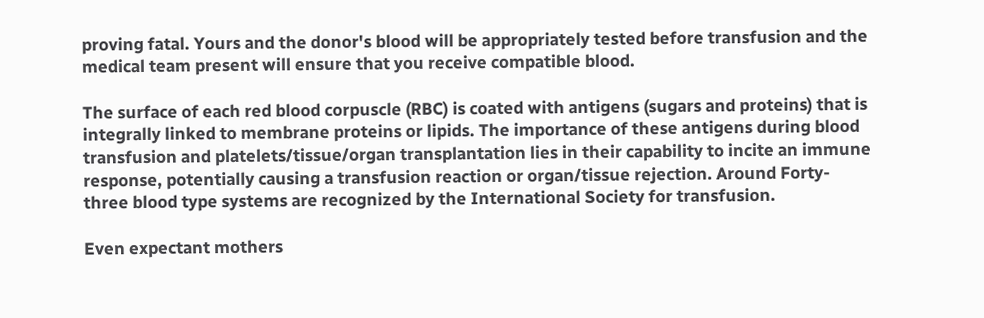proving fatal. Yours and the donor's blood will be appropriately tested before transfusion and the medical team present will ensure that you receive compatible blood.

The surface of each red blood corpuscle (RBC) is coated with antigens (sugars and proteins) that is integrally linked to membrane proteins or lipids. The importance of these antigens during blood transfusion and platelets/tissue/organ transplantation lies in their capability to incite an immune response, potentially causing a transfusion reaction or organ/tissue rejection. Around Forty-three blood type systems are recognized by the International Society for transfusion.

Even expectant mothers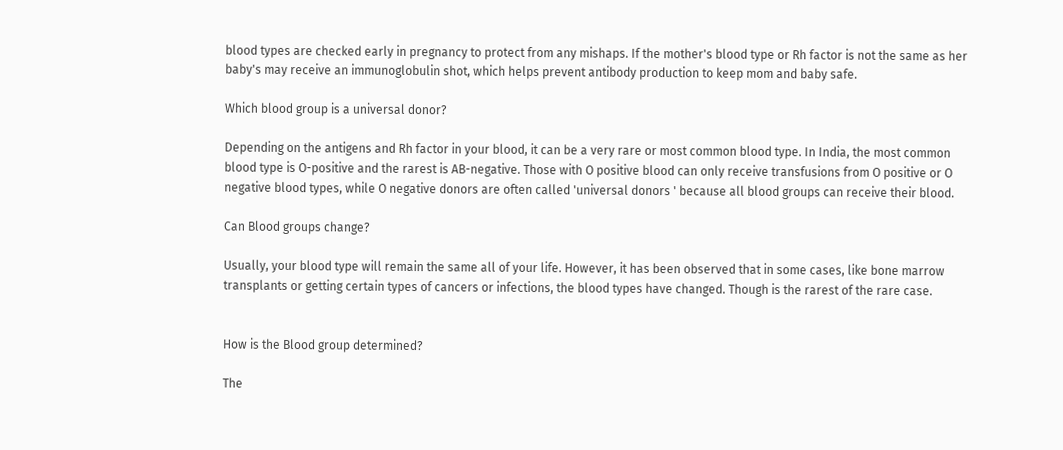blood types are checked early in pregnancy to protect from any mishaps. If the mother's blood type or Rh factor is not the same as her baby's may receive an immunoglobulin shot, which helps prevent antibody production to keep mom and baby safe.

Which blood group is a universal donor?

Depending on the antigens and Rh factor in your blood, it can be a very rare or most common blood type. In India, the most common blood type is O-positive and the rarest is AB-negative. Those with O positive blood can only receive transfusions from O positive or O negative blood types, while O negative donors are often called 'universal donors ' because all blood groups can receive their blood.

Can Blood groups change?

Usually, your blood type will remain the same all of your life. However, it has been observed that in some cases, like bone marrow transplants or getting certain types of cancers or infections, the blood types have changed. Though is the rarest of the rare case.


How is the Blood group determined?

The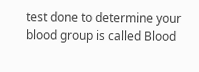test done to determine your blood group is called Blood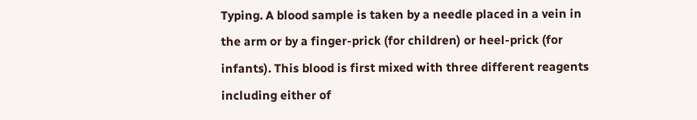Typing. A blood sample is taken by a needle placed in a vein in the arm or by a finger-prick (for children) or heel-prick (for infants). This blood is first mixed with three different reagents including either of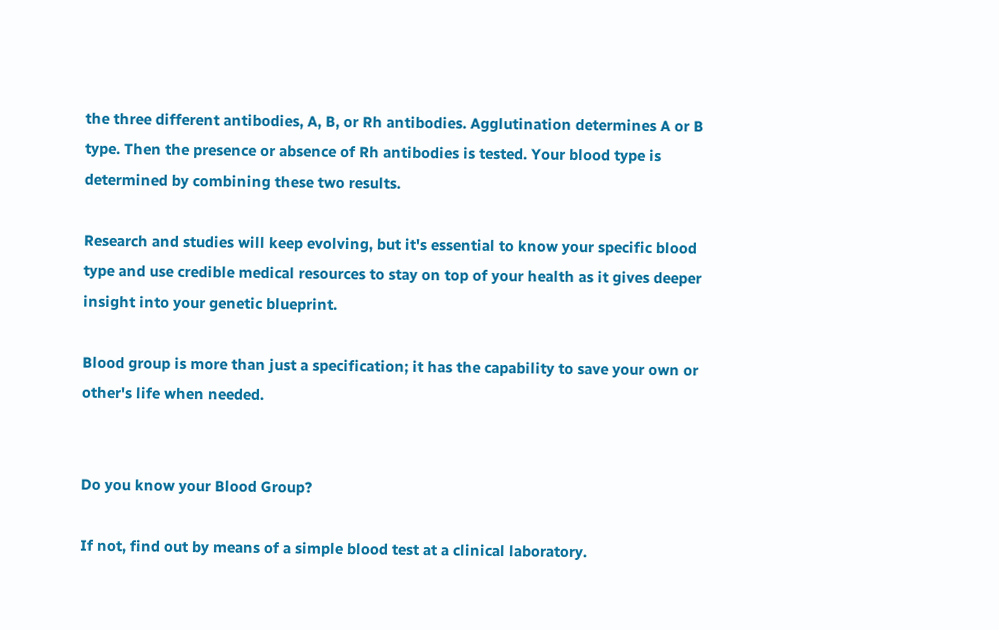the three different antibodies, A, B, or Rh antibodies. Agglutination determines A or B type. Then the presence or absence of Rh antibodies is tested. Your blood type is determined by combining these two results.

Research and studies will keep evolving, but it's essential to know your specific blood type and use credible medical resources to stay on top of your health as it gives deeper insight into your genetic blueprint.

Blood group is more than just a specification; it has the capability to save your own or other's life when needed.


Do you know your Blood Group?

If not, find out by means of a simple blood test at a clinical laboratory.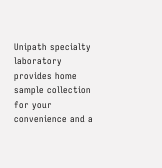Unipath specialty laboratory provides home sample collection for your convenience and a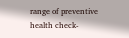range of preventive health check-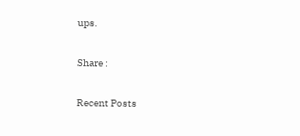ups.

Share :

Recent Posts